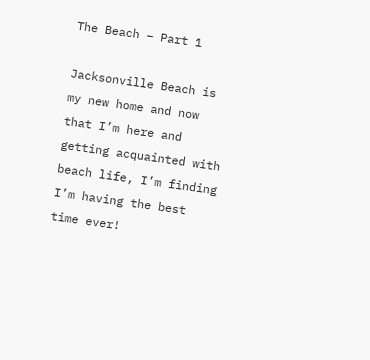The Beach – Part 1

Jacksonville Beach is my new home and now that I’m here and getting acquainted with beach life, I’m finding I’m having the best time ever!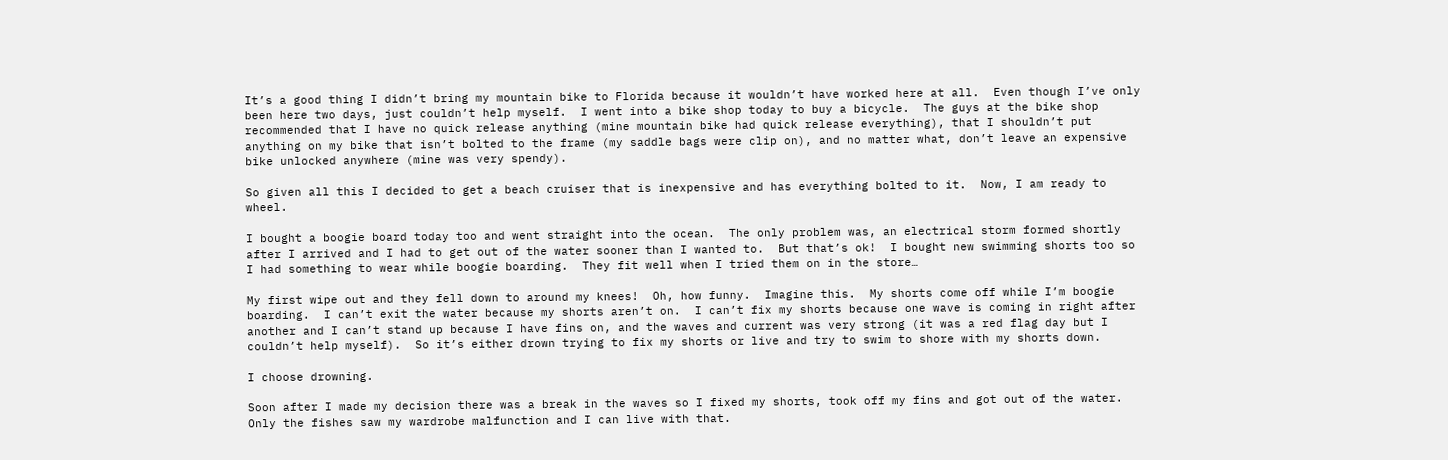It’s a good thing I didn’t bring my mountain bike to Florida because it wouldn’t have worked here at all.  Even though I’ve only been here two days, just couldn’t help myself.  I went into a bike shop today to buy a bicycle.  The guys at the bike shop recommended that I have no quick release anything (mine mountain bike had quick release everything), that I shouldn’t put anything on my bike that isn’t bolted to the frame (my saddle bags were clip on), and no matter what, don’t leave an expensive bike unlocked anywhere (mine was very spendy).

So given all this I decided to get a beach cruiser that is inexpensive and has everything bolted to it.  Now, I am ready to wheel.

I bought a boogie board today too and went straight into the ocean.  The only problem was, an electrical storm formed shortly after I arrived and I had to get out of the water sooner than I wanted to.  But that’s ok!  I bought new swimming shorts too so I had something to wear while boogie boarding.  They fit well when I tried them on in the store…

My first wipe out and they fell down to around my knees!  Oh, how funny.  Imagine this.  My shorts come off while I’m boogie boarding.  I can’t exit the water because my shorts aren’t on.  I can’t fix my shorts because one wave is coming in right after another and I can’t stand up because I have fins on, and the waves and current was very strong (it was a red flag day but I couldn’t help myself).  So it’s either drown trying to fix my shorts or live and try to swim to shore with my shorts down.

I choose drowning.

Soon after I made my decision there was a break in the waves so I fixed my shorts, took off my fins and got out of the water.  Only the fishes saw my wardrobe malfunction and I can live with that.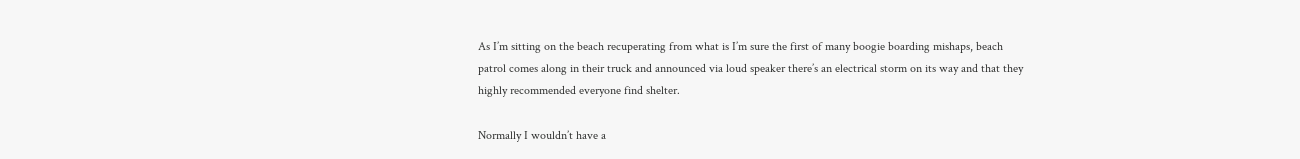As I’m sitting on the beach recuperating from what is I’m sure the first of many boogie boarding mishaps, beach patrol comes along in their truck and announced via loud speaker there’s an electrical storm on its way and that they highly recommended everyone find shelter.

Normally I wouldn’t have a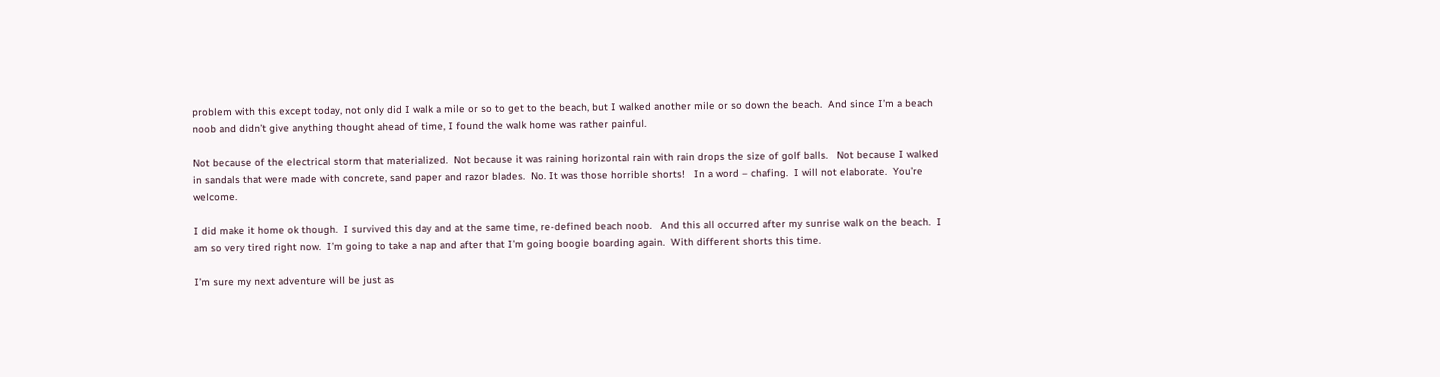problem with this except today, not only did I walk a mile or so to get to the beach, but I walked another mile or so down the beach.  And since I’m a beach noob and didn’t give anything thought ahead of time, I found the walk home was rather painful.

Not because of the electrical storm that materialized.  Not because it was raining horizontal rain with rain drops the size of golf balls.   Not because I walked in sandals that were made with concrete, sand paper and razor blades.  No. It was those horrible shorts!   In a word – chafing.  I will not elaborate.  You’re welcome.

I did make it home ok though.  I survived this day and at the same time, re-defined beach noob.   And this all occurred after my sunrise walk on the beach.  I am so very tired right now.  I’m going to take a nap and after that I’m going boogie boarding again.  With different shorts this time.

I’m sure my next adventure will be just as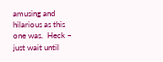amusing and hilarious as this one was.  Heck – just wait until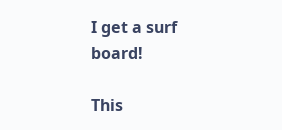I get a surf board!

This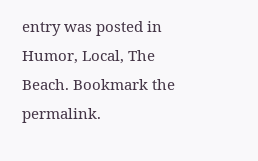entry was posted in Humor, Local, The Beach. Bookmark the permalink.